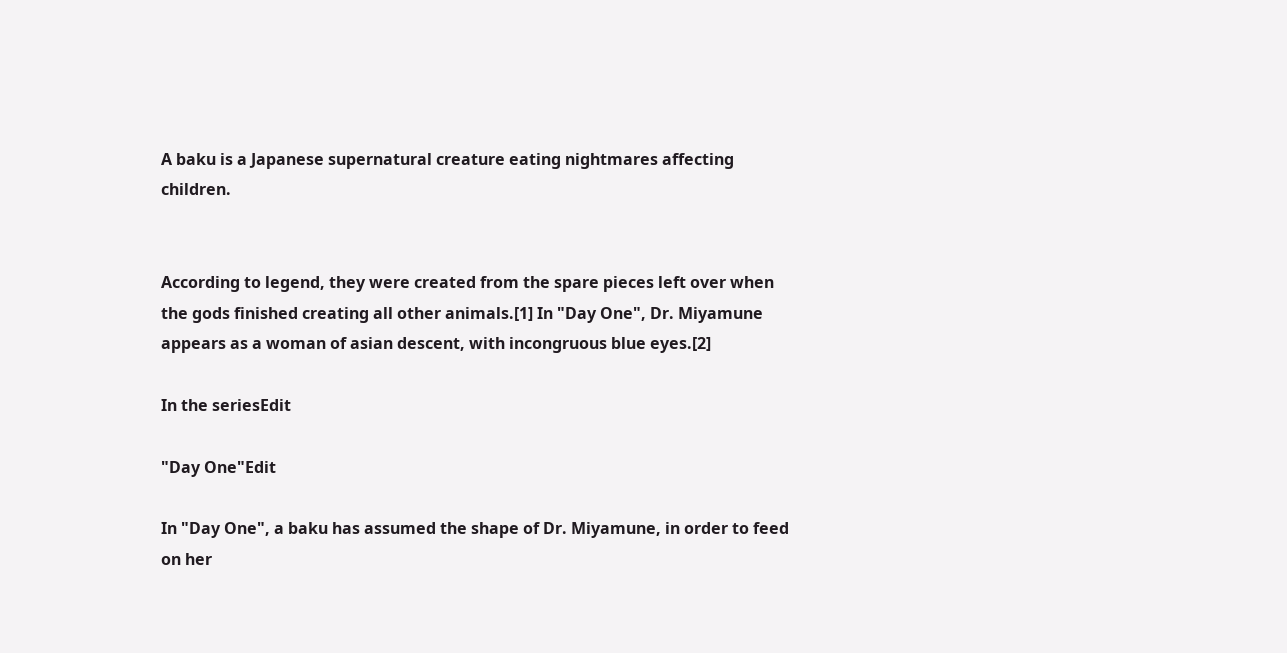A baku is a Japanese supernatural creature eating nightmares affecting children.


According to legend, they were created from the spare pieces left over when the gods finished creating all other animals.[1] In "Day One", Dr. Miyamune appears as a woman of asian descent, with incongruous blue eyes.[2]

In the seriesEdit

"Day One"Edit

In "Day One", a baku has assumed the shape of Dr. Miyamune, in order to feed on her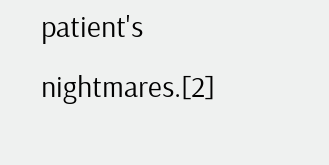patient's nightmares.[2]